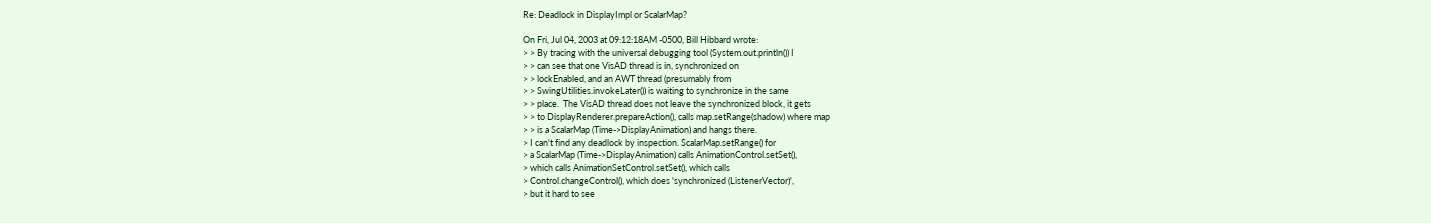Re: Deadlock in DisplayImpl or ScalarMap?

On Fri, Jul 04, 2003 at 09:12:18AM -0500, Bill Hibbard wrote:
> > By tracing with the universal debugging tool (System.out.println()) I
> > can see that one VisAD thread is in, synchronized on
> > lockEnabled, and an AWT thread (presumably from
> > SwingUtilities.invokeLater()) is waiting to synchronize in the same
> > place.  The VisAD thread does not leave the synchronized block, it gets
> > to DisplayRenderer.prepareAction(), calls map.setRange(shadow) where map
> > is a ScalarMap (Time->DisplayAnimation) and hangs there.
> I can't find any deadlock by inspection. ScalarMap.setRange() for
> a ScalarMap (Time->DisplayAnimation) calls AnimationControl.setSet(),
> which calls AnimationSetControl.setSet(), which calls
> Control.changeControl(), which does 'synchronized (ListenerVector)',
> but it hard to see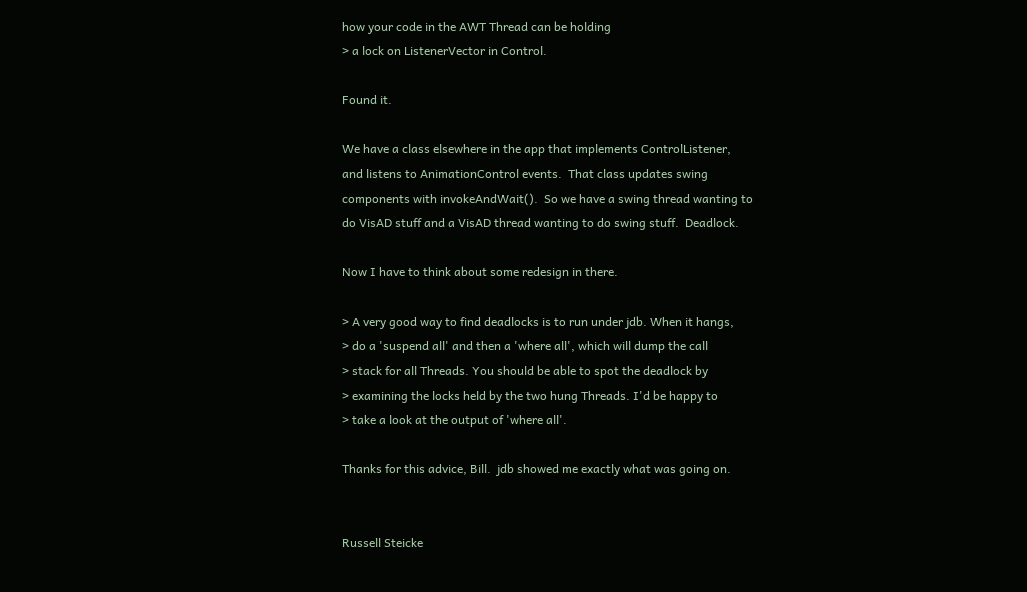how your code in the AWT Thread can be holding
> a lock on ListenerVector in Control.

Found it.

We have a class elsewhere in the app that implements ControlListener,
and listens to AnimationControl events.  That class updates swing
components with invokeAndWait().  So we have a swing thread wanting to
do VisAD stuff and a VisAD thread wanting to do swing stuff.  Deadlock.

Now I have to think about some redesign in there.

> A very good way to find deadlocks is to run under jdb. When it hangs,
> do a 'suspend all' and then a 'where all', which will dump the call
> stack for all Threads. You should be able to spot the deadlock by
> examining the locks held by the two hung Threads. I'd be happy to
> take a look at the output of 'where all'.

Thanks for this advice, Bill.  jdb showed me exactly what was going on.


Russell Steicke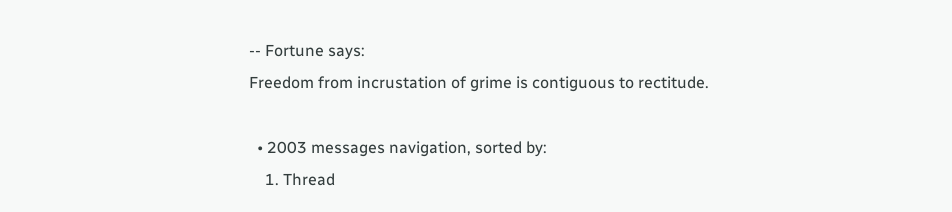-- Fortune says:
Freedom from incrustation of grime is contiguous to rectitude.

  • 2003 messages navigation, sorted by:
    1. Thread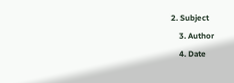2. Subject
    3. Author
    4. Date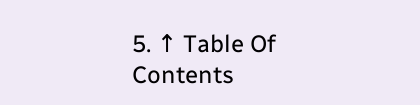5. ↑ Table Of Contents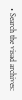• Search the visad archives: